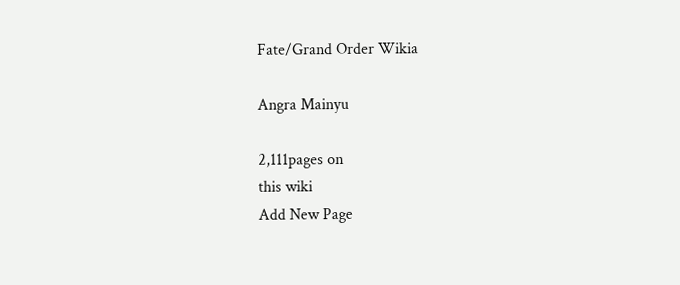Fate/Grand Order Wikia

Angra Mainyu

2,111pages on
this wiki
Add New Page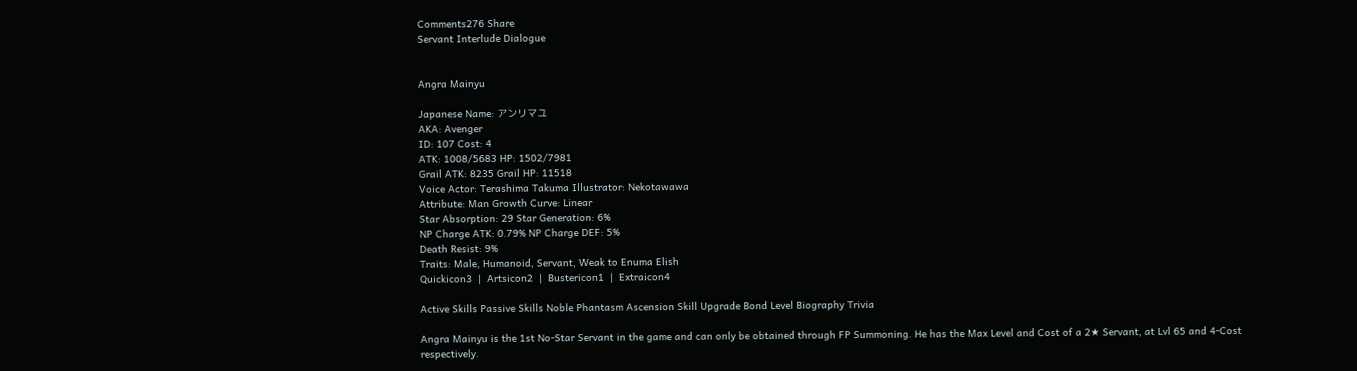Comments276 Share
Servant Interlude Dialogue


Angra Mainyu

Japanese Name: アンリマユ
AKA: Avenger
ID: 107 Cost: 4
ATK: 1008/5683 HP: 1502/7981
Grail ATK: 8235 Grail HP: 11518
Voice Actor: Terashima Takuma Illustrator: Nekotawawa
Attribute: Man Growth Curve: Linear
Star Absorption: 29 Star Generation: 6%
NP Charge ATK: 0.79% NP Charge DEF: 5%
Death Resist: 9%
Traits: Male, Humanoid, Servant, Weak to Enuma Elish
Quickicon3  |  Artsicon2  |  Bustericon1  |  Extraicon4

Active Skills Passive Skills Noble Phantasm Ascension Skill Upgrade Bond Level Biography Trivia

Angra Mainyu is the 1st No-Star Servant in the game and can only be obtained through FP Summoning. He has the Max Level and Cost of a 2★ Servant, at Lvl 65 and 4-Cost respectively.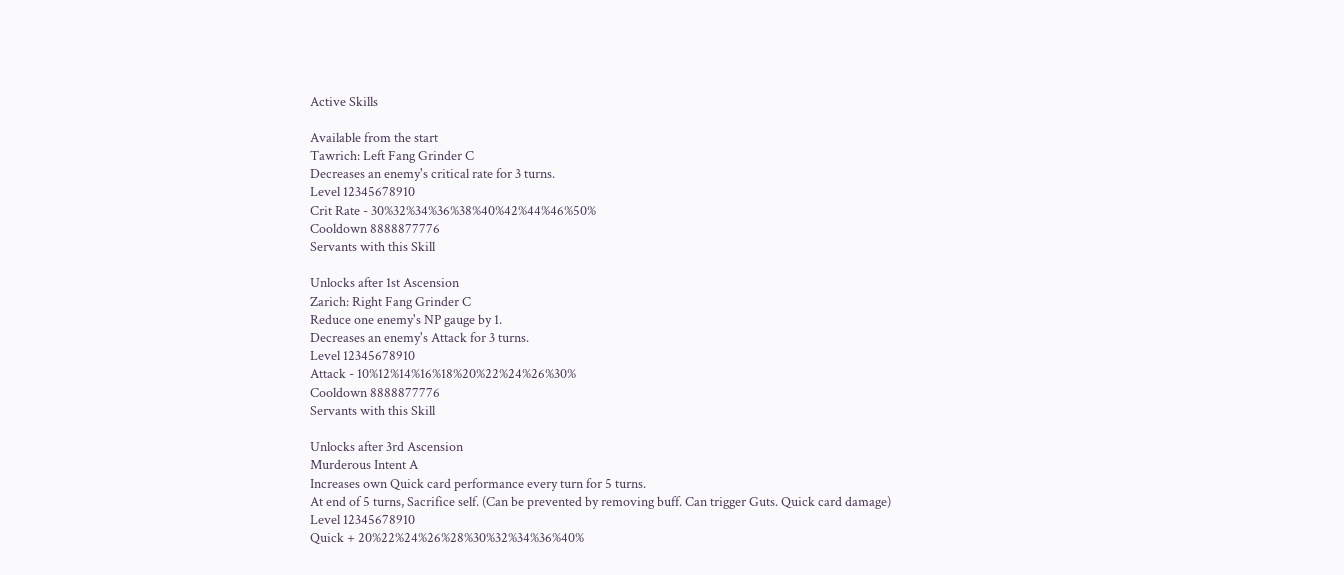Active Skills

Available from the start
Tawrich: Left Fang Grinder C
Decreases an enemy's critical rate for 3 turns.
Level 12345678910
Crit Rate - 30%32%34%36%38%40%42%44%46%50%
Cooldown 8888877776
Servants with this Skill

Unlocks after 1st Ascension
Zarich: Right Fang Grinder C
Reduce one enemy's NP gauge by 1.
Decreases an enemy's Attack for 3 turns.
Level 12345678910
Attack - 10%12%14%16%18%20%22%24%26%30%
Cooldown 8888877776
Servants with this Skill

Unlocks after 3rd Ascension
Murderous Intent A
Increases own Quick card performance every turn for 5 turns.
At end of 5 turns, Sacrifice self. (Can be prevented by removing buff. Can trigger Guts. Quick card damage)
Level 12345678910
Quick + 20%22%24%26%28%30%32%34%36%40%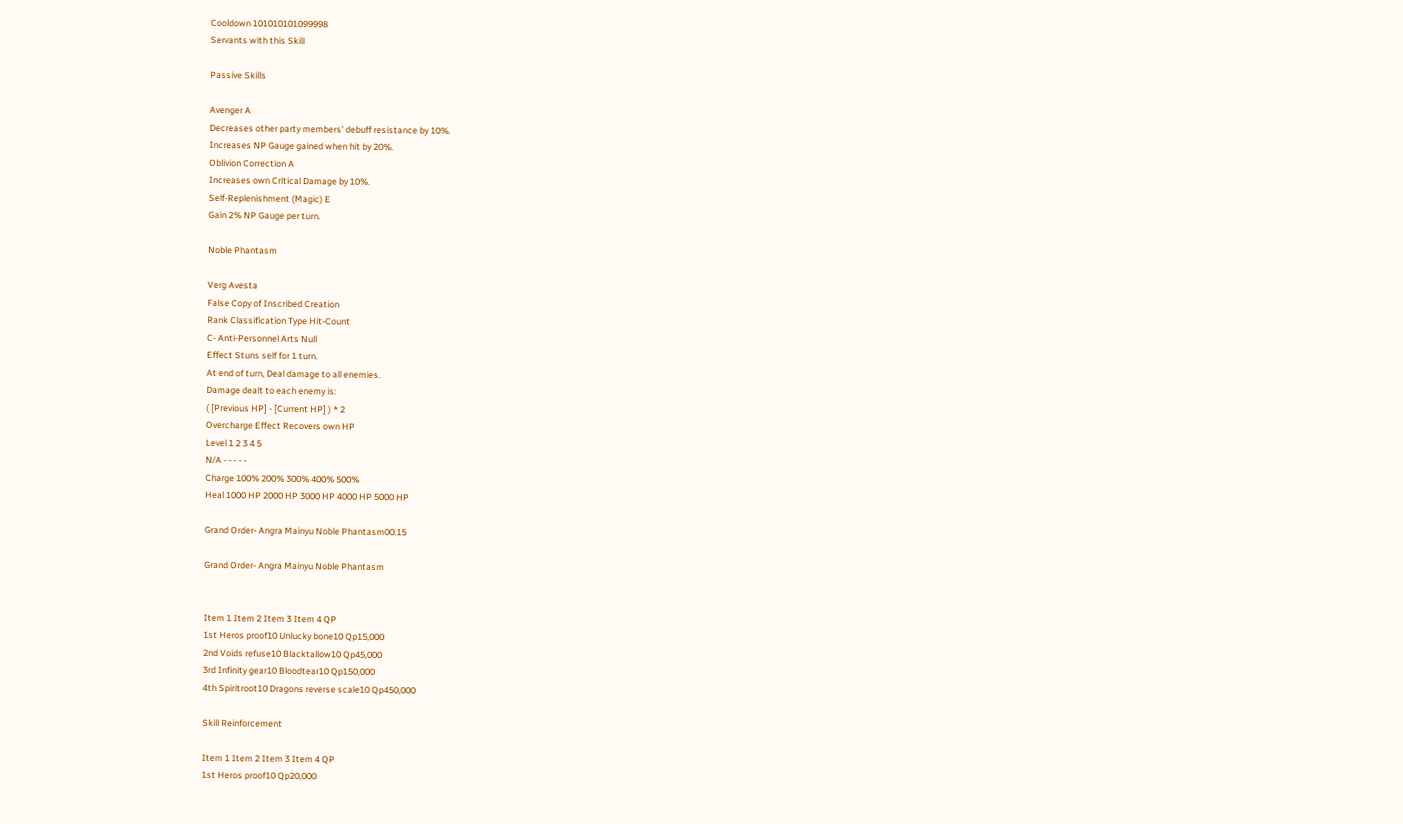Cooldown 101010101099998
Servants with this Skill

Passive Skills

Avenger A
Decreases other party members' debuff resistance by 10%.
Increases NP Gauge gained when hit by 20%.
Oblivion Correction A
Increases own Critical Damage by 10%.
Self-Replenishment (Magic) E
Gain 2% NP Gauge per turn.

Noble Phantasm

Verg Avesta
False Copy of Inscribed Creation
Rank Classification Type Hit-Count
C- Anti-Personnel Arts Null
Effect Stuns self for 1 turn.
At end of turn, Deal damage to all enemies.
Damage dealt to each enemy is:
( [Previous HP] - [Current HP] ) * 2
Overcharge Effect Recovers own HP
Level 1 2 3 4 5
N/A - - - - -
Charge 100% 200% 300% 400% 500%
Heal 1000 HP 2000 HP 3000 HP 4000 HP 5000 HP

Grand Order- Angra Mainyu Noble Phantasm00:15

Grand Order- Angra Mainyu Noble Phantasm


Item 1 Item 2 Item 3 Item 4 QP
1st Heros proof10 Unlucky bone10 Qp15,000
2nd Voids refuse10 Blacktallow10 Qp45,000
3rd Infinity gear10 Bloodtear10 Qp150,000
4th Spiritroot10 Dragons reverse scale10 Qp450,000

Skill Reinforcement

Item 1 Item 2 Item 3 Item 4 QP
1st Heros proof10 Qp20,000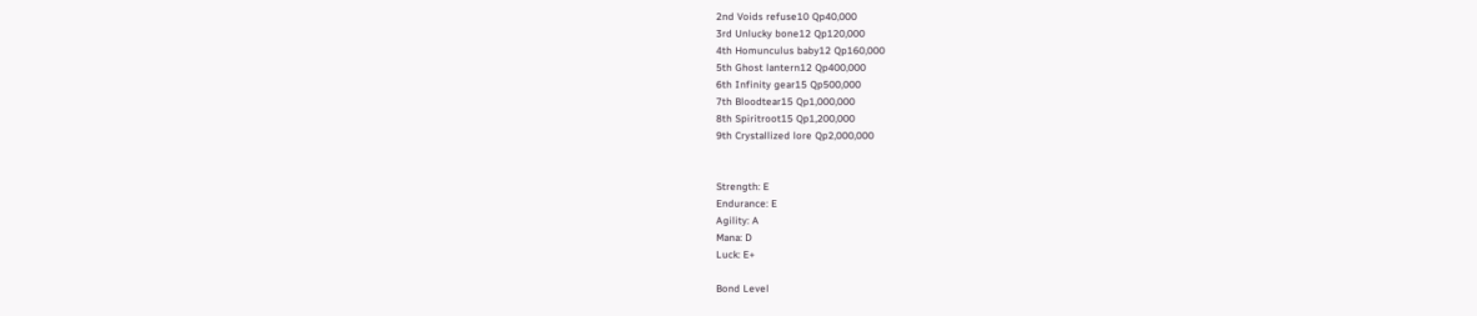2nd Voids refuse10 Qp40,000
3rd Unlucky bone12 Qp120,000
4th Homunculus baby12 Qp160,000
5th Ghost lantern12 Qp400,000
6th Infinity gear15 Qp500,000
7th Bloodtear15 Qp1,000,000
8th Spiritroot15 Qp1,200,000
9th Crystallized lore Qp2,000,000


Strength: E
Endurance: E
Agility: A
Mana: D
Luck: E+

Bond Level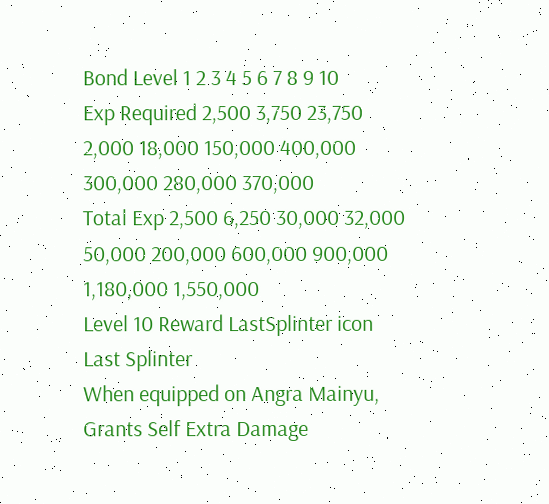Bond Level 1 2 3 4 5 6 7 8 9 10
Exp Required 2,500 3,750 23,750 2,000 18,000 150,000 400,000 300,000 280,000 370,000
Total Exp 2,500 6,250 30,000 32,000 50,000 200,000 600,000 900,000 1,180,000 1,550,000
Level 10 Reward LastSplinter icon Last Splinter
When equipped on Angra Mainyu, Grants Self Extra Damage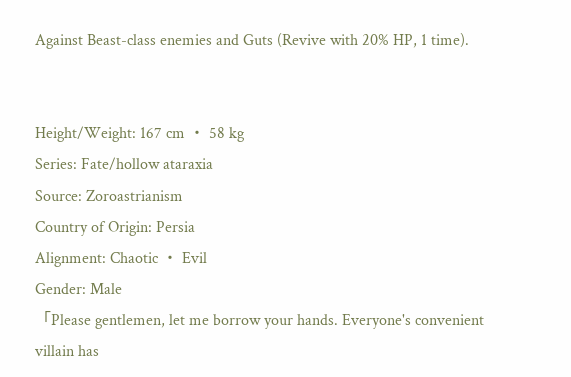Against Beast-class enemies and Guts (Revive with 20% HP, 1 time).


Height/Weight: 167 cm ・ 58 kg
Series: Fate/hollow ataraxia
Source: Zoroastrianism
Country of Origin: Persia
Alignment: Chaotic ・ Evil
Gender: Male
「Please gentlemen, let me borrow your hands. Everyone's convenient villain has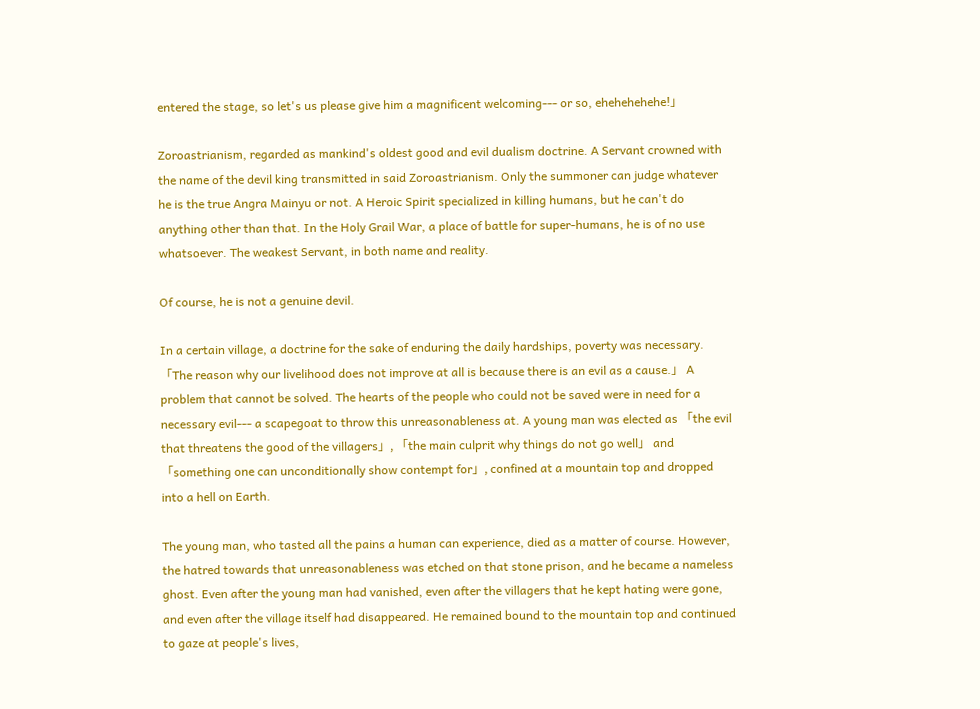entered the stage, so let's us please give him a magnificent welcoming--- or so, ehehehehehe!」

Zoroastrianism, regarded as mankind's oldest good and evil dualism doctrine. A Servant crowned with the name of the devil king transmitted in said Zoroastrianism. Only the summoner can judge whatever he is the true Angra Mainyu or not. A Heroic Spirit specialized in killing humans, but he can't do anything other than that. In the Holy Grail War, a place of battle for super-humans, he is of no use whatsoever. The weakest Servant, in both name and reality.

Of course, he is not a genuine devil.

In a certain village, a doctrine for the sake of enduring the daily hardships, poverty was necessary. 「The reason why our livelihood does not improve at all is because there is an evil as a cause.」 A problem that cannot be solved. The hearts of the people who could not be saved were in need for a necessary evil--- a scapegoat to throw this unreasonableness at. A young man was elected as 「the evil that threatens the good of the villagers」, 「the main culprit why things do not go well」 and 「something one can unconditionally show contempt for」, confined at a mountain top and dropped into a hell on Earth.

The young man, who tasted all the pains a human can experience, died as a matter of course. However, the hatred towards that unreasonableness was etched on that stone prison, and he became a nameless ghost. Even after the young man had vanished, even after the villagers that he kept hating were gone, and even after the village itself had disappeared. He remained bound to the mountain top and continued to gaze at people's lives,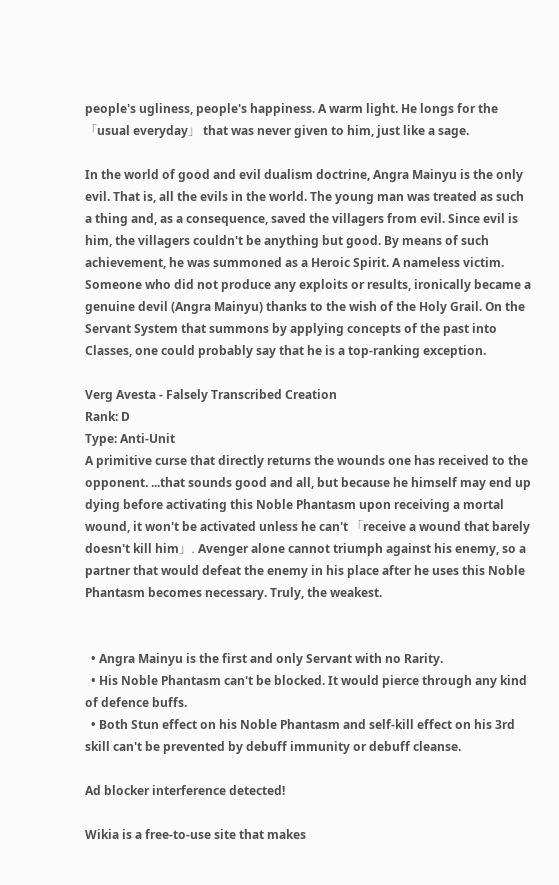people's ugliness, people's happiness. A warm light. He longs for the 「usual everyday」 that was never given to him, just like a sage.

In the world of good and evil dualism doctrine, Angra Mainyu is the only evil. That is, all the evils in the world. The young man was treated as such a thing and, as a consequence, saved the villagers from evil. Since evil is him, the villagers couldn't be anything but good. By means of such achievement, he was summoned as a Heroic Spirit. A nameless victim. Someone who did not produce any exploits or results, ironically became a genuine devil (Angra Mainyu) thanks to the wish of the Holy Grail. On the Servant System that summons by applying concepts of the past into Classes, one could probably say that he is a top-ranking exception.

Verg Avesta - Falsely Transcribed Creation
Rank: D
Type: Anti-Unit
A primitive curse that directly returns the wounds one has received to the opponent. ...that sounds good and all, but because he himself may end up dying before activating this Noble Phantasm upon receiving a mortal wound, it won't be activated unless he can't 「receive a wound that barely doesn't kill him」. Avenger alone cannot triumph against his enemy, so a partner that would defeat the enemy in his place after he uses this Noble Phantasm becomes necessary. Truly, the weakest.


  • Angra Mainyu is the first and only Servant with no Rarity.
  • His Noble Phantasm can't be blocked. It would pierce through any kind of defence buffs.
  • Both Stun effect on his Noble Phantasm and self-kill effect on his 3rd skill can't be prevented by debuff immunity or debuff cleanse.

Ad blocker interference detected!

Wikia is a free-to-use site that makes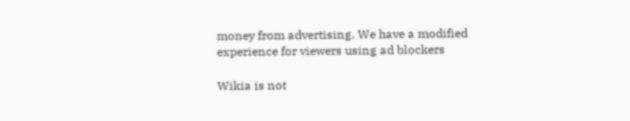money from advertising. We have a modified experience for viewers using ad blockers

Wikia is not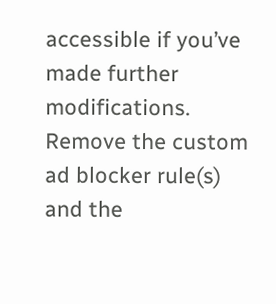accessible if you’ve made further modifications. Remove the custom ad blocker rule(s) and the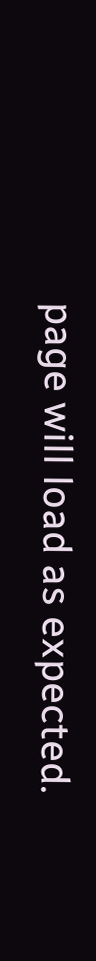page will load as expected.